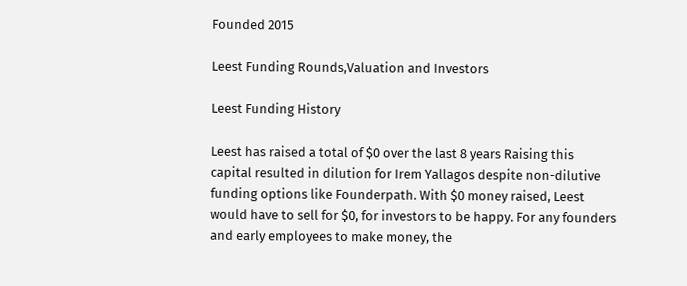Founded 2015

Leest Funding Rounds,Valuation and Investors

Leest Funding History

Leest has raised a total of $0 over the last 8 years Raising this capital resulted in dilution for Irem Yallagos despite non-dilutive funding options like Founderpath. With $0 money raised, Leest would have to sell for $0, for investors to be happy. For any founders and early employees to make money, the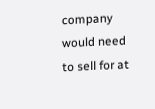company would need to sell for at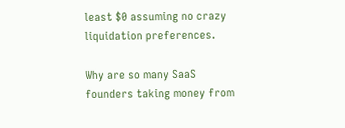least $0 assuming no crazy liquidation preferences.

Why are so many SaaS founders taking money from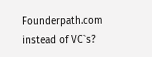Founderpath.com instead of VC`s?